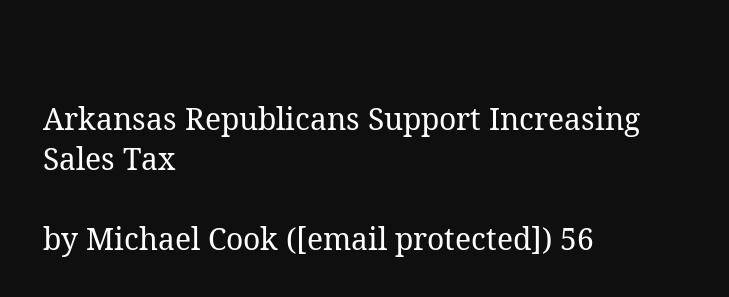Arkansas Republicans Support Increasing Sales Tax

by Michael Cook ([email protected]) 56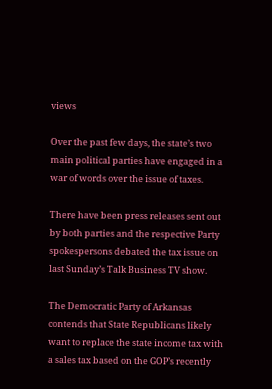views

Over the past few days, the state’s two main political parties have engaged in a war of words over the issue of taxes.

There have been press releases sent out by both parties and the respective Party spokespersons debated the tax issue on last Sunday’s Talk Business TV show.

The Democratic Party of Arkansas contends that State Republicans likely want to replace the state income tax with a sales tax based on the GOP’s recently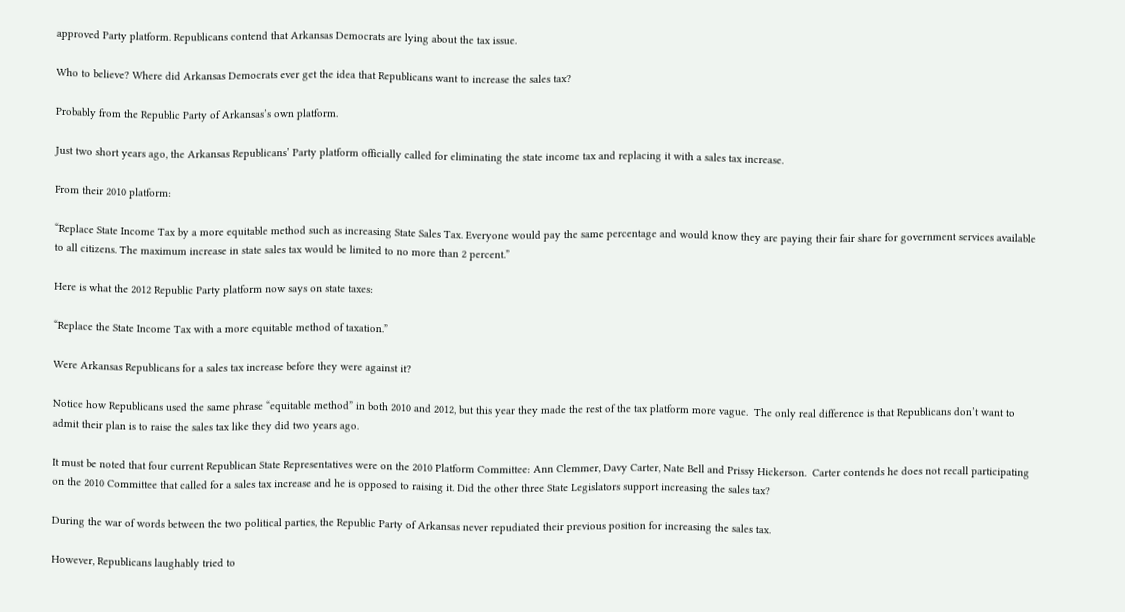approved Party platform. Republicans contend that Arkansas Democrats are lying about the tax issue.

Who to believe? Where did Arkansas Democrats ever get the idea that Republicans want to increase the sales tax?

Probably from the Republic Party of Arkansas’s own platform.

Just two short years ago, the Arkansas Republicans’ Party platform officially called for eliminating the state income tax and replacing it with a sales tax increase.

From their 2010 platform:

“Replace State Income Tax by a more equitable method such as increasing State Sales Tax. Everyone would pay the same percentage and would know they are paying their fair share for government services available to all citizens. The maximum increase in state sales tax would be limited to no more than 2 percent.”

Here is what the 2012 Republic Party platform now says on state taxes:

“Replace the State Income Tax with a more equitable method of taxation.”

Were Arkansas Republicans for a sales tax increase before they were against it?

Notice how Republicans used the same phrase “equitable method” in both 2010 and 2012, but this year they made the rest of the tax platform more vague.  The only real difference is that Republicans don’t want to admit their plan is to raise the sales tax like they did two years ago.

It must be noted that four current Republican State Representatives were on the 2010 Platform Committee: Ann Clemmer, Davy Carter, Nate Bell and Prissy Hickerson.  Carter contends he does not recall participating on the 2010 Committee that called for a sales tax increase and he is opposed to raising it. Did the other three State Legislators support increasing the sales tax?

During the war of words between the two political parties, the Republic Party of Arkansas never repudiated their previous position for increasing the sales tax.

However, Republicans laughably tried to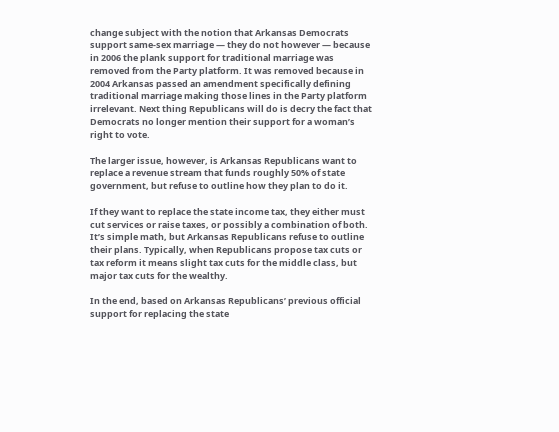change subject with the notion that Arkansas Democrats support same-sex marriage — they do not however — because in 2006 the plank support for traditional marriage was removed from the Party platform. It was removed because in 2004 Arkansas passed an amendment specifically defining traditional marriage making those lines in the Party platform irrelevant. Next thing Republicans will do is decry the fact that Democrats no longer mention their support for a woman’s right to vote.

The larger issue, however, is Arkansas Republicans want to replace a revenue stream that funds roughly 50% of state government, but refuse to outline how they plan to do it.

If they want to replace the state income tax, they either must cut services or raise taxes, or possibly a combination of both. It’s simple math, but Arkansas Republicans refuse to outline their plans. Typically, when Republicans propose tax cuts or tax reform it means slight tax cuts for the middle class, but major tax cuts for the wealthy.

In the end, based on Arkansas Republicans’ previous official support for replacing the state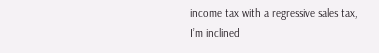income tax with a regressive sales tax, I’m inclined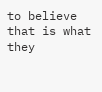to believe that is what they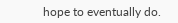hope to eventually do.